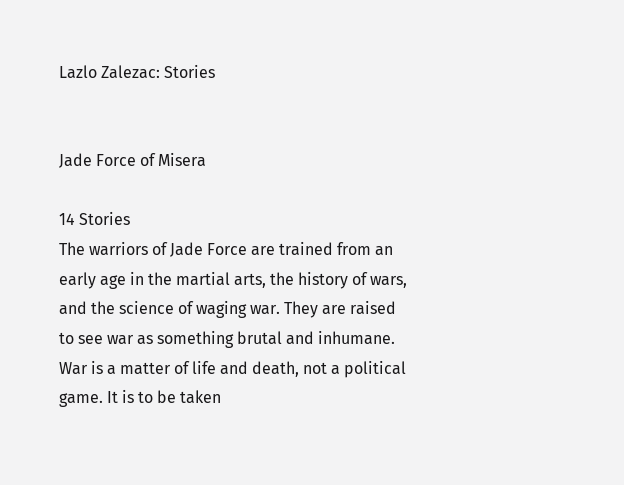Lazlo Zalezac: Stories


Jade Force of Misera

14 Stories
The warriors of Jade Force are trained from an early age in the martial arts, the history of wars, and the science of waging war. They are raised to see war as something brutal and inhumane. War is a matter of life and death, not a political game. It is to be taken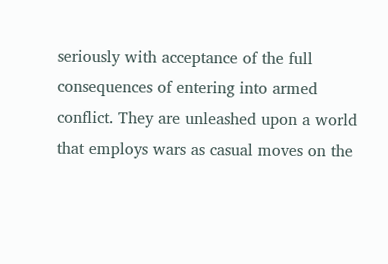seriously with acceptance of the full consequences of entering into armed conflict. They are unleashed upon a world that employs wars as casual moves on the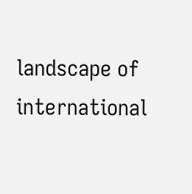landscape of international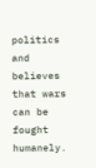politics and believes that wars can be fought humanely.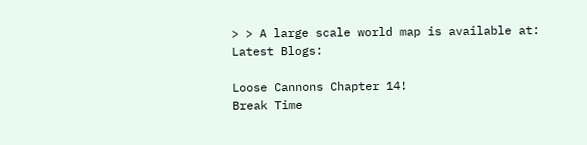> > A large scale world map is available at:
Latest Blogs:

Loose Cannons Chapter 14!
Break Time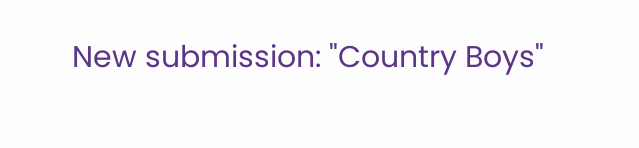New submission: "Country Boys"